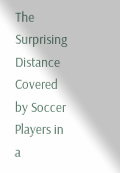The Surprising Distance Covered by Soccer Players in a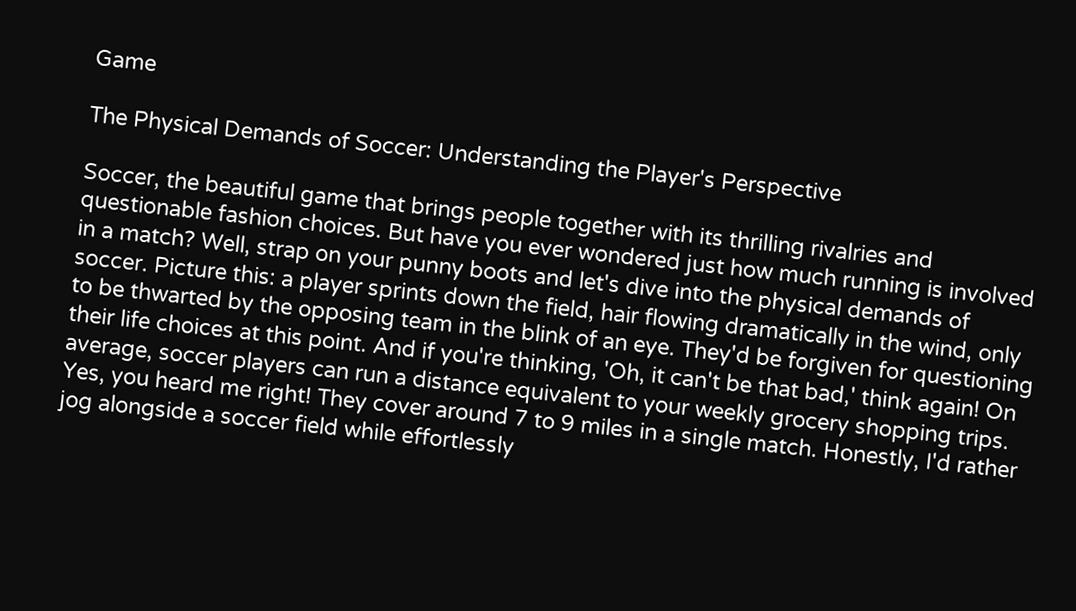Game

The Physical Demands of Soccer: Understanding the Player's Perspective

Soccer, the beautiful game that brings people together with its thrilling rivalries and questionable fashion choices. But have you ever wondered just how much running is involved in a match? Well, strap on your punny boots and let's dive into the physical demands of soccer. Picture this: a player sprints down the field, hair flowing dramatically in the wind, only to be thwarted by the opposing team in the blink of an eye. They'd be forgiven for questioning their life choices at this point. And if you're thinking, 'Oh, it can't be that bad,' think again! On average, soccer players can run a distance equivalent to your weekly grocery shopping trips. Yes, you heard me right! They cover around 7 to 9 miles in a single match. Honestly, I'd rather jog alongside a soccer field while effortlessly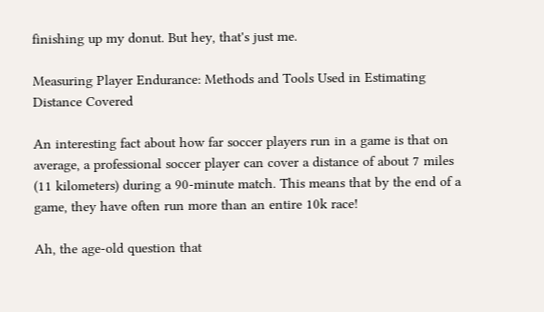finishing up my donut. But hey, that's just me.

Measuring Player Endurance: Methods and Tools Used in Estimating Distance Covered

An interesting fact about how far soccer players run in a game is that on average, a professional soccer player can cover a distance of about 7 miles (11 kilometers) during a 90-minute match. This means that by the end of a game, they have often run more than an entire 10k race!

Ah, the age-old question that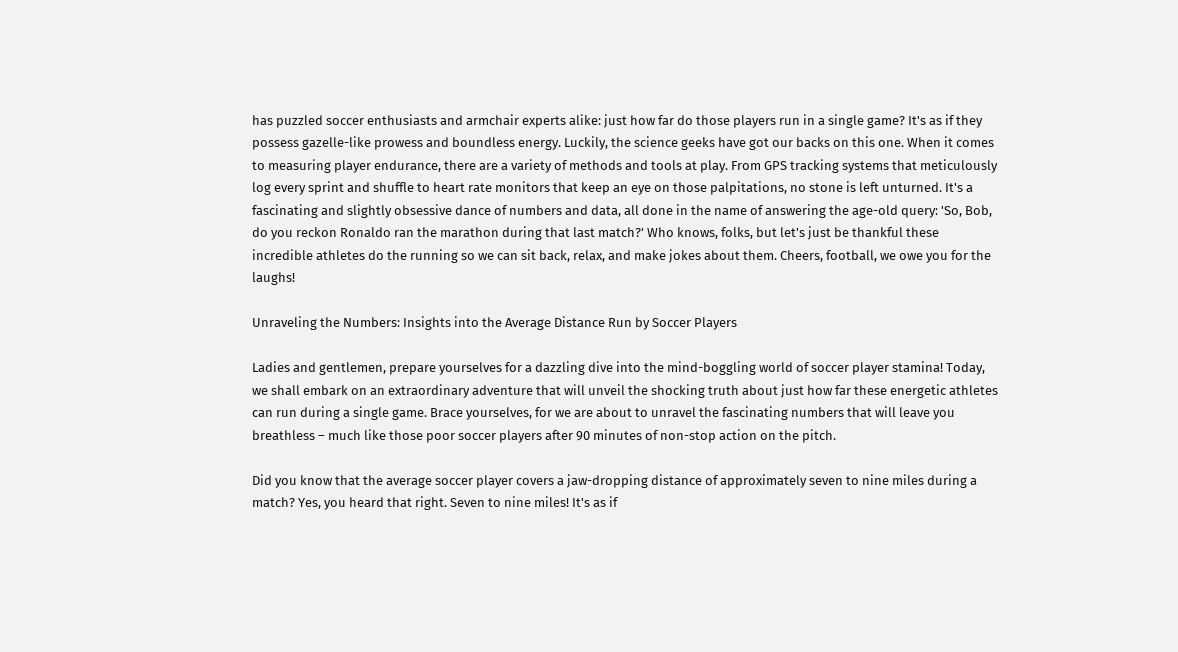has puzzled soccer enthusiasts and armchair experts alike: just how far do those players run in a single game? It's as if they possess gazelle-like prowess and boundless energy. Luckily, the science geeks have got our backs on this one. When it comes to measuring player endurance, there are a variety of methods and tools at play. From GPS tracking systems that meticulously log every sprint and shuffle to heart rate monitors that keep an eye on those palpitations, no stone is left unturned. It's a fascinating and slightly obsessive dance of numbers and data, all done in the name of answering the age-old query: 'So, Bob, do you reckon Ronaldo ran the marathon during that last match?' Who knows, folks, but let's just be thankful these incredible athletes do the running so we can sit back, relax, and make jokes about them. Cheers, football, we owe you for the laughs!

Unraveling the Numbers: Insights into the Average Distance Run by Soccer Players

Ladies and gentlemen, prepare yourselves for a dazzling dive into the mind-boggling world of soccer player stamina! Today, we shall embark on an extraordinary adventure that will unveil the shocking truth about just how far these energetic athletes can run during a single game. Brace yourselves, for we are about to unravel the fascinating numbers that will leave you breathless – much like those poor soccer players after 90 minutes of non-stop action on the pitch.

Did you know that the average soccer player covers a jaw-dropping distance of approximately seven to nine miles during a match? Yes, you heard that right. Seven to nine miles! It's as if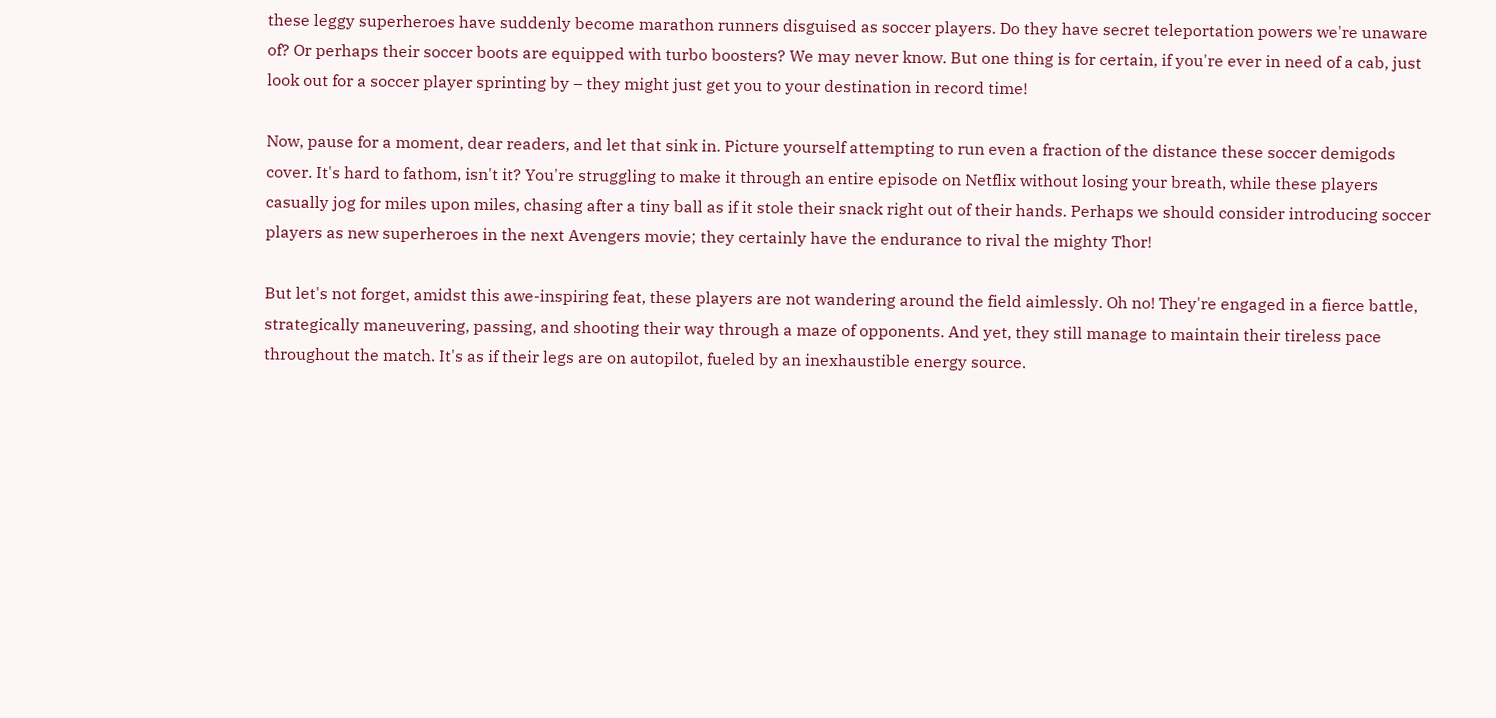these leggy superheroes have suddenly become marathon runners disguised as soccer players. Do they have secret teleportation powers we're unaware of? Or perhaps their soccer boots are equipped with turbo boosters? We may never know. But one thing is for certain, if you're ever in need of a cab, just look out for a soccer player sprinting by – they might just get you to your destination in record time!

Now, pause for a moment, dear readers, and let that sink in. Picture yourself attempting to run even a fraction of the distance these soccer demigods cover. It's hard to fathom, isn't it? You're struggling to make it through an entire episode on Netflix without losing your breath, while these players casually jog for miles upon miles, chasing after a tiny ball as if it stole their snack right out of their hands. Perhaps we should consider introducing soccer players as new superheroes in the next Avengers movie; they certainly have the endurance to rival the mighty Thor!

But let's not forget, amidst this awe-inspiring feat, these players are not wandering around the field aimlessly. Oh no! They're engaged in a fierce battle, strategically maneuvering, passing, and shooting their way through a maze of opponents. And yet, they still manage to maintain their tireless pace throughout the match. It's as if their legs are on autopilot, fueled by an inexhaustible energy source.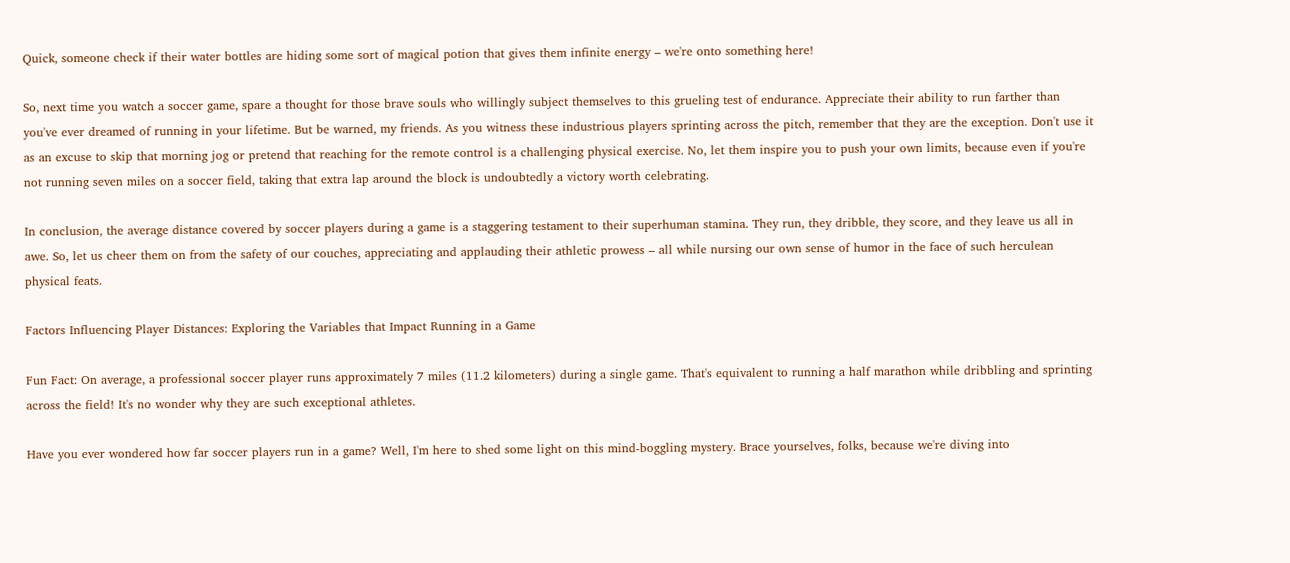Quick, someone check if their water bottles are hiding some sort of magical potion that gives them infinite energy – we're onto something here!

So, next time you watch a soccer game, spare a thought for those brave souls who willingly subject themselves to this grueling test of endurance. Appreciate their ability to run farther than you've ever dreamed of running in your lifetime. But be warned, my friends. As you witness these industrious players sprinting across the pitch, remember that they are the exception. Don't use it as an excuse to skip that morning jog or pretend that reaching for the remote control is a challenging physical exercise. No, let them inspire you to push your own limits, because even if you're not running seven miles on a soccer field, taking that extra lap around the block is undoubtedly a victory worth celebrating.

In conclusion, the average distance covered by soccer players during a game is a staggering testament to their superhuman stamina. They run, they dribble, they score, and they leave us all in awe. So, let us cheer them on from the safety of our couches, appreciating and applauding their athletic prowess – all while nursing our own sense of humor in the face of such herculean physical feats.

Factors Influencing Player Distances: Exploring the Variables that Impact Running in a Game

Fun Fact: On average, a professional soccer player runs approximately 7 miles (11.2 kilometers) during a single game. That's equivalent to running a half marathon while dribbling and sprinting across the field! It's no wonder why they are such exceptional athletes.

Have you ever wondered how far soccer players run in a game? Well, I'm here to shed some light on this mind-boggling mystery. Brace yourselves, folks, because we're diving into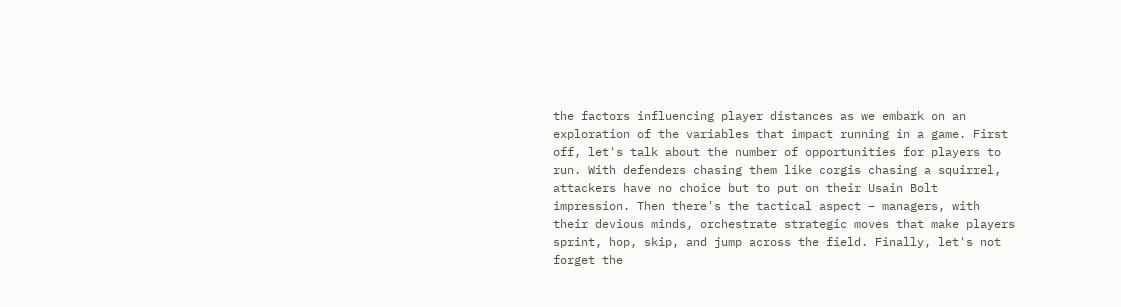the factors influencing player distances as we embark on an exploration of the variables that impact running in a game. First off, let's talk about the number of opportunities for players to run. With defenders chasing them like corgis chasing a squirrel, attackers have no choice but to put on their Usain Bolt impression. Then there's the tactical aspect – managers, with their devious minds, orchestrate strategic moves that make players sprint, hop, skip, and jump across the field. Finally, let's not forget the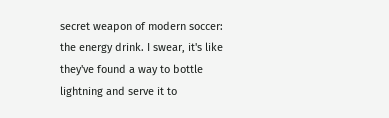secret weapon of modern soccer: the energy drink. I swear, it's like they've found a way to bottle lightning and serve it to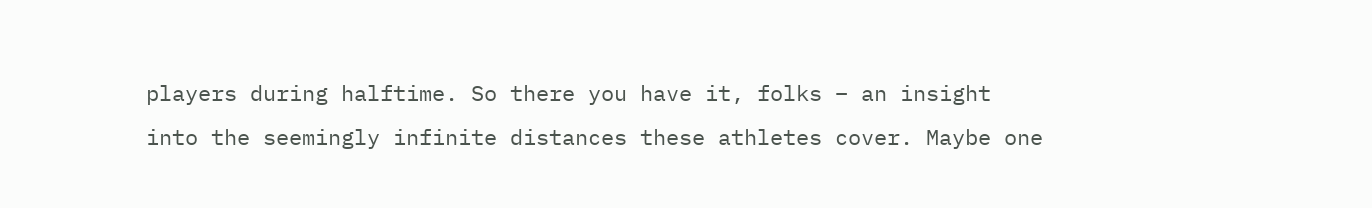players during halftime. So there you have it, folks – an insight into the seemingly infinite distances these athletes cover. Maybe one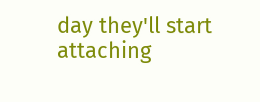day they'll start attaching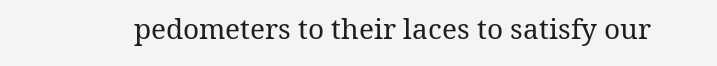pedometers to their laces to satisfy our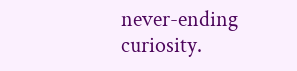never-ending curiosity.